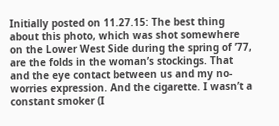Initially posted on 11.27.15: The best thing about this photo, which was shot somewhere on the Lower West Side during the spring of ’77, are the folds in the woman’s stockings. That and the eye contact between us and my no-worries expression. And the cigarette. I wasn’t a constant smoker (I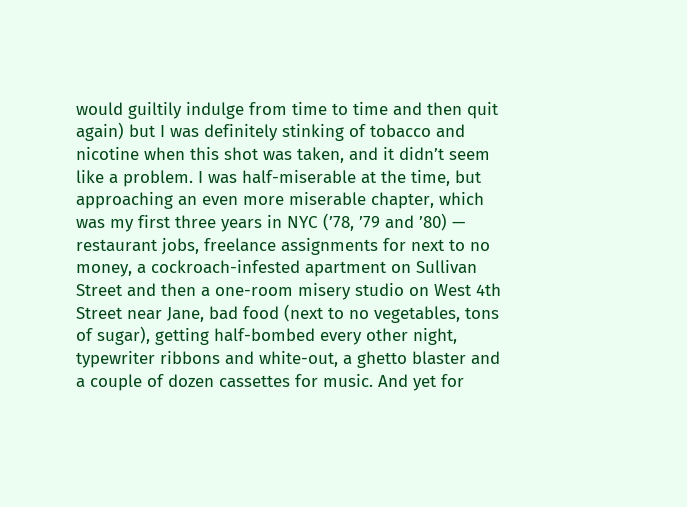would guiltily indulge from time to time and then quit again) but I was definitely stinking of tobacco and nicotine when this shot was taken, and it didn’t seem like a problem. I was half-miserable at the time, but approaching an even more miserable chapter, which was my first three years in NYC (’78, ’79 and ’80) — restaurant jobs, freelance assignments for next to no money, a cockroach-infested apartment on Sullivan Street and then a one-room misery studio on West 4th Street near Jane, bad food (next to no vegetables, tons of sugar), getting half-bombed every other night, typewriter ribbons and white-out, a ghetto blaster and a couple of dozen cassettes for music. And yet for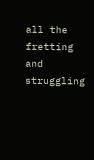all the fretting and struggling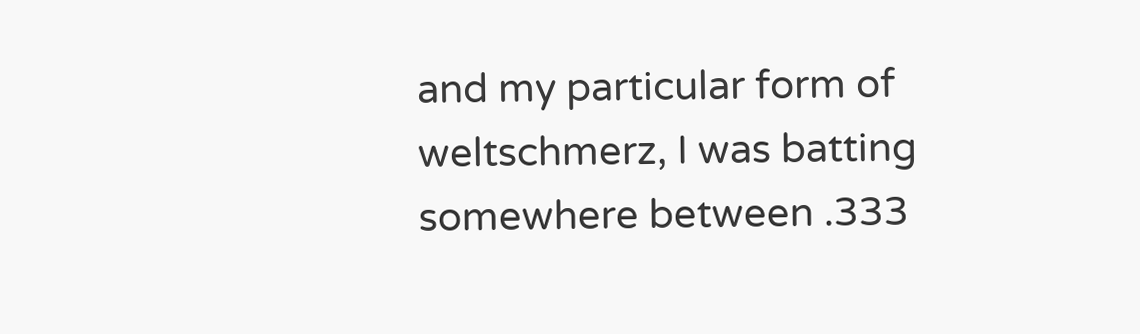and my particular form of weltschmerz, I was batting somewhere between .333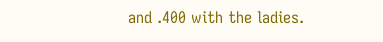and .400 with the ladies.